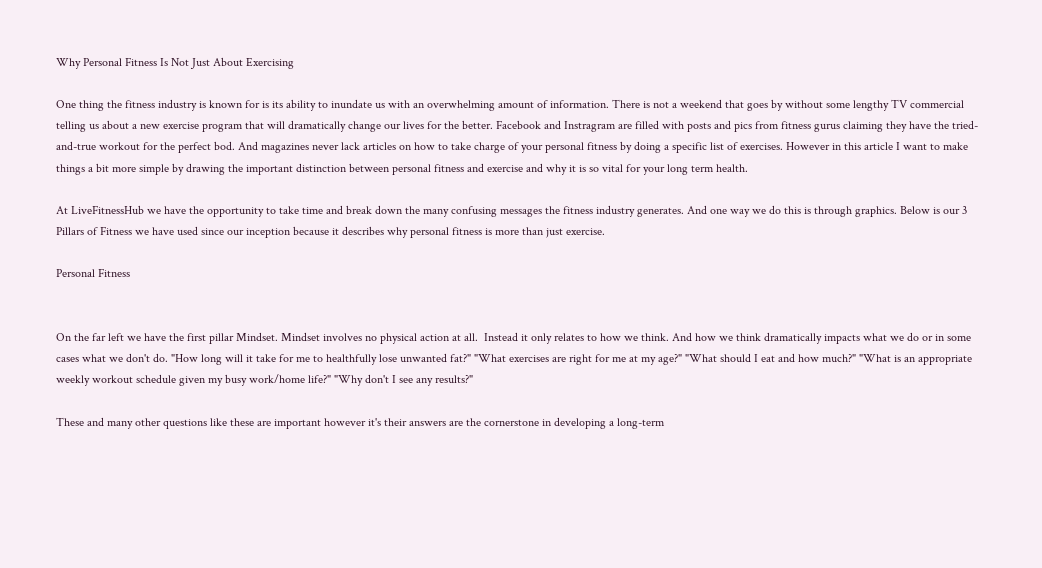Why Personal Fitness Is Not Just About Exercising

One thing the fitness industry is known for is its ability to inundate us with an overwhelming amount of information. There is not a weekend that goes by without some lengthy TV commercial telling us about a new exercise program that will dramatically change our lives for the better. Facebook and Instragram are filled with posts and pics from fitness gurus claiming they have the tried-and-true workout for the perfect bod. And magazines never lack articles on how to take charge of your personal fitness by doing a specific list of exercises. However in this article I want to make things a bit more simple by drawing the important distinction between personal fitness and exercise and why it is so vital for your long term health.

At LiveFitnessHub we have the opportunity to take time and break down the many confusing messages the fitness industry generates. And one way we do this is through graphics. Below is our 3 Pillars of Fitness we have used since our inception because it describes why personal fitness is more than just exercise.

Personal Fitness


On the far left we have the first pillar Mindset. Mindset involves no physical action at all.  Instead it only relates to how we think. And how we think dramatically impacts what we do or in some cases what we don't do. "How long will it take for me to healthfully lose unwanted fat?" "What exercises are right for me at my age?" "What should I eat and how much?" "What is an appropriate weekly workout schedule given my busy work/home life?" "Why don't I see any results?"

These and many other questions like these are important however it's their answers are the cornerstone in developing a long-term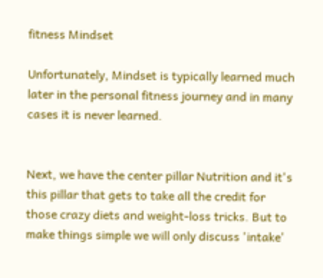fitness Mindset

Unfortunately, Mindset is typically learned much later in the personal fitness journey and in many cases it is never learned.


Next, we have the center pillar Nutrition and it's this pillar that gets to take all the credit for those crazy diets and weight-loss tricks. But to make things simple we will only discuss 'intake'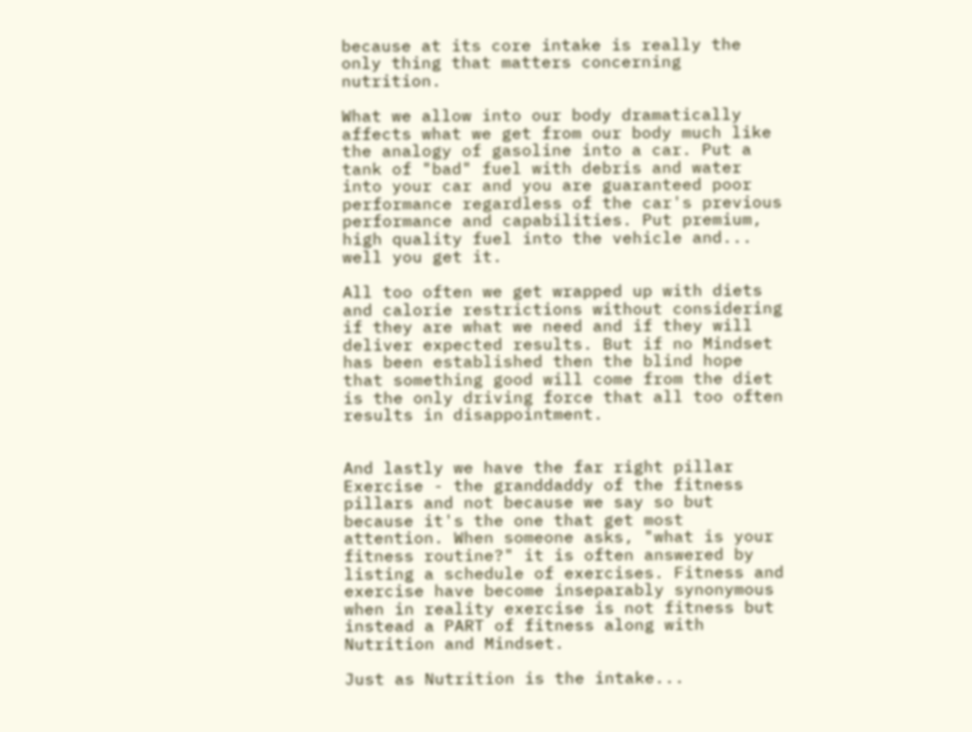because at its core intake is really the only thing that matters concerning nutrition.

What we allow into our body dramatically affects what we get from our body much like the analogy of gasoline into a car. Put a tank of "bad" fuel with debris and water into your car and you are guaranteed poor performance regardless of the car's previous performance and capabilities. Put premium, high quality fuel into the vehicle and... well you get it.

All too often we get wrapped up with diets and calorie restrictions without considering if they are what we need and if they will deliver expected results. But if no Mindset has been established then the blind hope that something good will come from the diet is the only driving force that all too often results in disappointment.


And lastly we have the far right pillar Exercise - the granddaddy of the fitness pillars and not because we say so but because it's the one that get most attention. When someone asks, "what is your fitness routine?" it is often answered by listing a schedule of exercises. Fitness and exercise have become inseparably synonymous when in reality exercise is not fitness but instead a PART of fitness along with Nutrition and Mindset.

Just as Nutrition is the intake...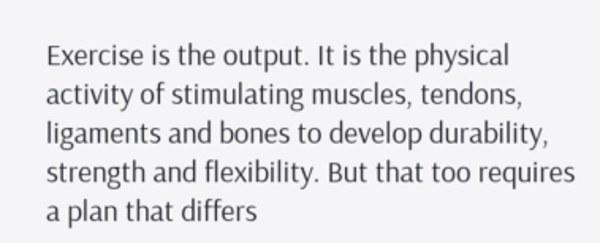Exercise is the output. It is the physical activity of stimulating muscles, tendons, ligaments and bones to develop durability, strength and flexibility. But that too requires a plan that differs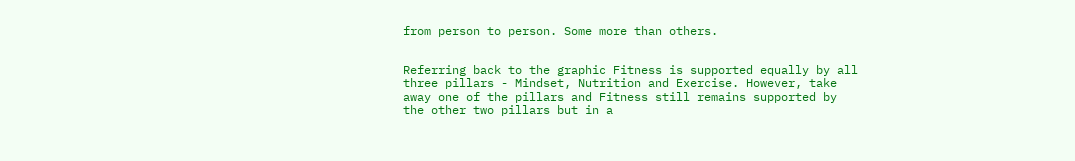from person to person. Some more than others.


Referring back to the graphic Fitness is supported equally by all three pillars - Mindset, Nutrition and Exercise. However, take away one of the pillars and Fitness still remains supported by the other two pillars but in a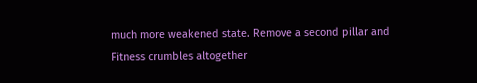much more weakened state. Remove a second pillar and Fitness crumbles altogether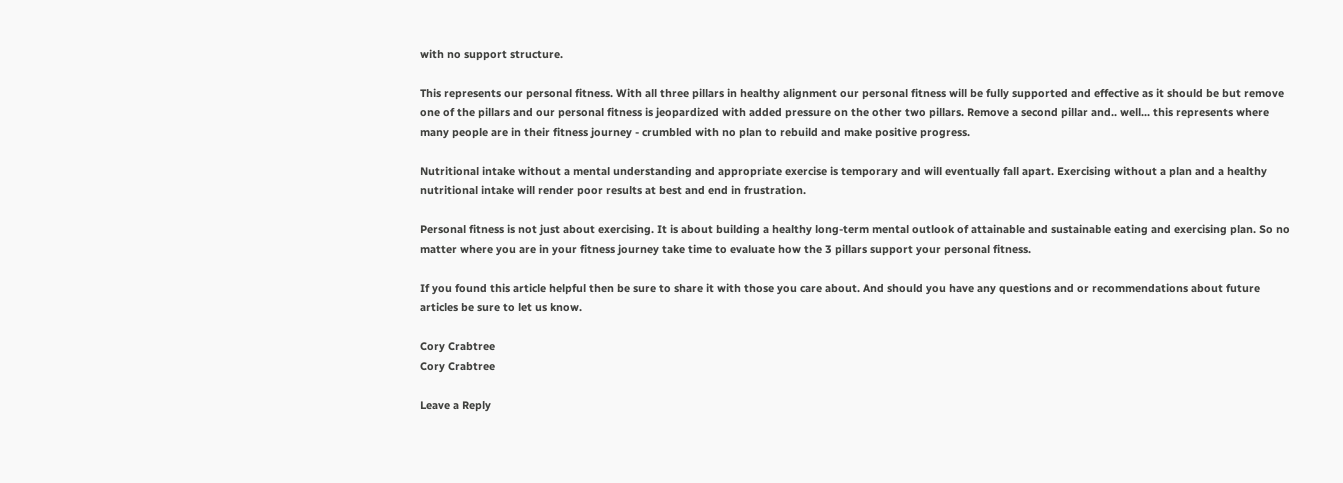with no support structure.

This represents our personal fitness. With all three pillars in healthy alignment our personal fitness will be fully supported and effective as it should be but remove one of the pillars and our personal fitness is jeopardized with added pressure on the other two pillars. Remove a second pillar and.. well... this represents where many people are in their fitness journey - crumbled with no plan to rebuild and make positive progress.

Nutritional intake without a mental understanding and appropriate exercise is temporary and will eventually fall apart. Exercising without a plan and a healthy nutritional intake will render poor results at best and end in frustration.

Personal fitness is not just about exercising. It is about building a healthy long-term mental outlook of attainable and sustainable eating and exercising plan. So no matter where you are in your fitness journey take time to evaluate how the 3 pillars support your personal fitness.

If you found this article helpful then be sure to share it with those you care about. And should you have any questions and or recommendations about future articles be sure to let us know.

Cory Crabtree
Cory Crabtree

Leave a Reply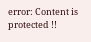error: Content is protected !!